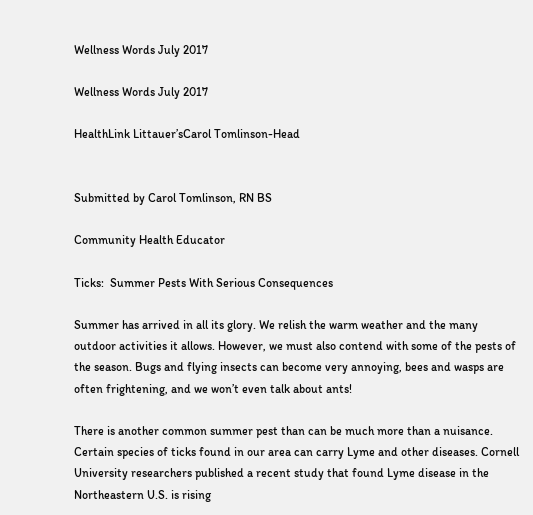Wellness Words July 2017

Wellness Words July 2017

HealthLink Littauer’sCarol Tomlinson-Head


Submitted by Carol Tomlinson, RN BS

Community Health Educator

Ticks:  Summer Pests With Serious Consequences

Summer has arrived in all its glory. We relish the warm weather and the many outdoor activities it allows. However, we must also contend with some of the pests of the season. Bugs and flying insects can become very annoying, bees and wasps are often frightening, and we won’t even talk about ants!

There is another common summer pest than can be much more than a nuisance. Certain species of ticks found in our area can carry Lyme and other diseases. Cornell University researchers published a recent study that found Lyme disease in the Northeastern U.S. is rising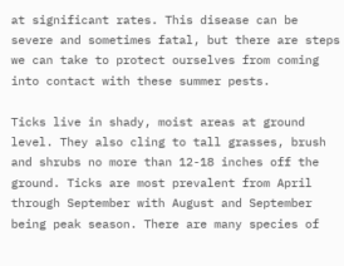at significant rates. This disease can be severe and sometimes fatal, but there are steps we can take to protect ourselves from coming into contact with these summer pests.

Ticks live in shady, moist areas at ground level. They also cling to tall grasses, brush and shrubs no more than 12-18 inches off the ground. Ticks are most prevalent from April through September with August and September being peak season. There are many species of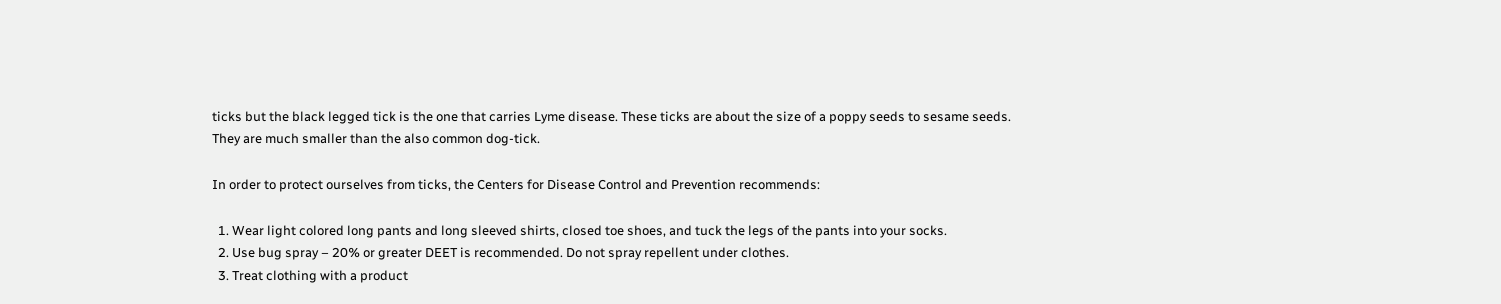ticks but the black legged tick is the one that carries Lyme disease. These ticks are about the size of a poppy seeds to sesame seeds. They are much smaller than the also common dog-tick.

In order to protect ourselves from ticks, the Centers for Disease Control and Prevention recommends:

  1. Wear light colored long pants and long sleeved shirts, closed toe shoes, and tuck the legs of the pants into your socks.
  2. Use bug spray – 20% or greater DEET is recommended. Do not spray repellent under clothes.
  3. Treat clothing with a product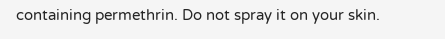containing permethrin. Do not spray it on your skin.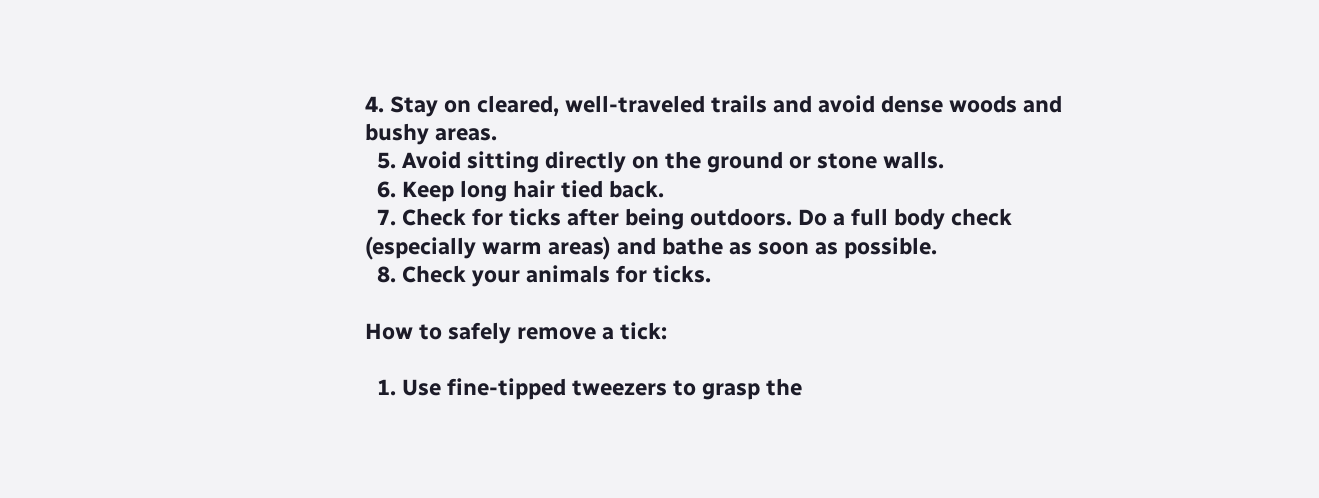4. Stay on cleared, well-traveled trails and avoid dense woods and bushy areas.
  5. Avoid sitting directly on the ground or stone walls.
  6. Keep long hair tied back.
  7. Check for ticks after being outdoors. Do a full body check (especially warm areas) and bathe as soon as possible.
  8. Check your animals for ticks.

How to safely remove a tick:

  1. Use fine-tipped tweezers to grasp the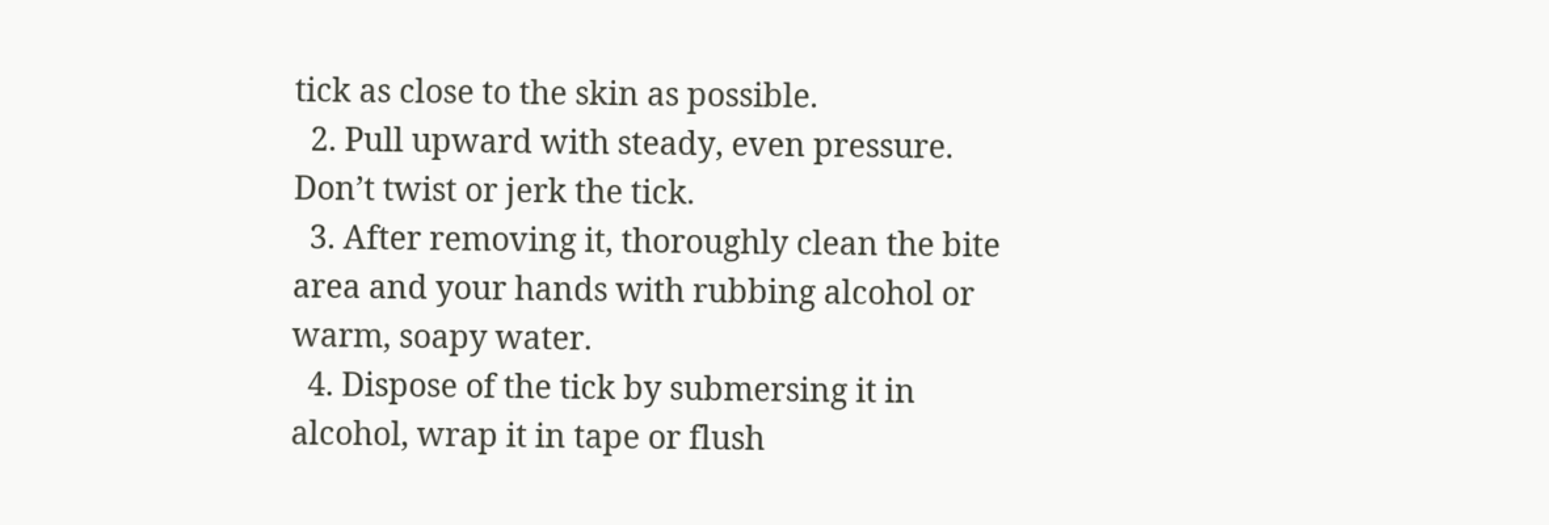tick as close to the skin as possible.
  2. Pull upward with steady, even pressure. Don’t twist or jerk the tick.
  3. After removing it, thoroughly clean the bite area and your hands with rubbing alcohol or warm, soapy water.
  4. Dispose of the tick by submersing it in alcohol, wrap it in tape or flush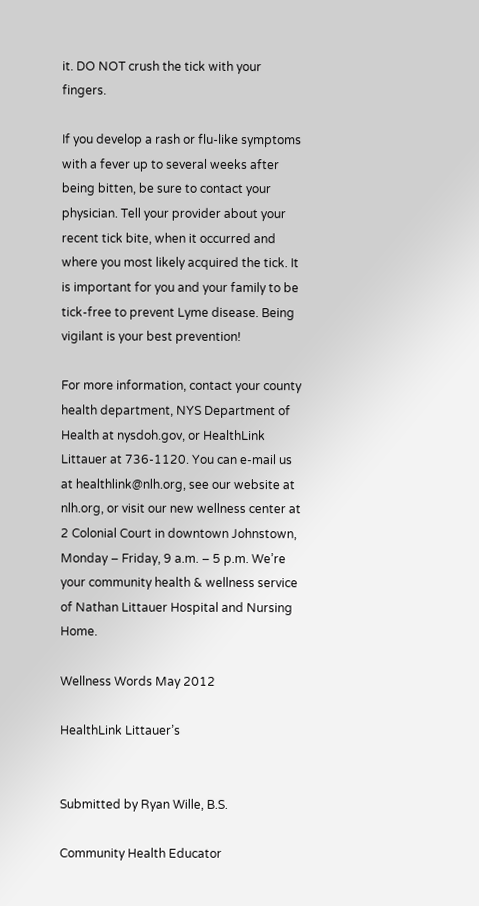it. DO NOT crush the tick with your fingers.

If you develop a rash or flu-like symptoms with a fever up to several weeks after being bitten, be sure to contact your physician. Tell your provider about your recent tick bite, when it occurred and where you most likely acquired the tick. It is important for you and your family to be tick-free to prevent Lyme disease. Being vigilant is your best prevention!

For more information, contact your county health department, NYS Department of Health at nysdoh.gov, or HealthLink Littauer at 736-1120. You can e-mail us at healthlink@nlh.org, see our website at nlh.org, or visit our new wellness center at 2 Colonial Court in downtown Johnstown, Monday – Friday, 9 a.m. – 5 p.m. We’re your community health & wellness service of Nathan Littauer Hospital and Nursing Home.

Wellness Words May 2012

HealthLink Littauer’s


Submitted by Ryan Wille, B.S.

Community Health Educator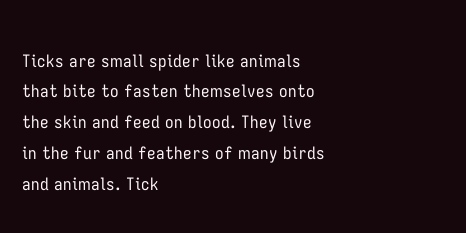Ticks are small spider like animals that bite to fasten themselves onto the skin and feed on blood. They live in the fur and feathers of many birds and animals. Tick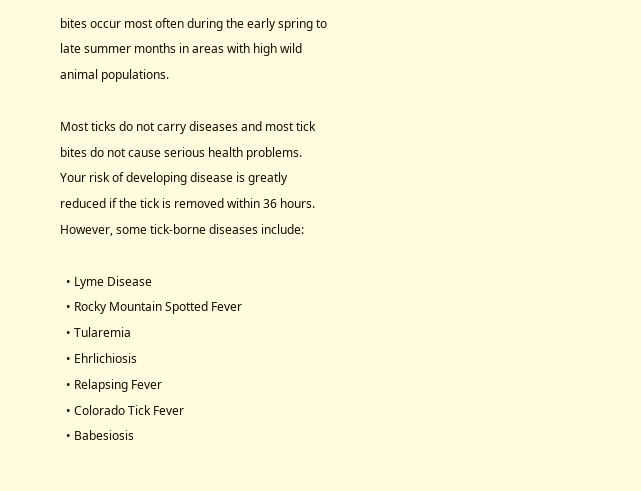bites occur most often during the early spring to late summer months in areas with high wild animal populations.

Most ticks do not carry diseases and most tick bites do not cause serious health problems. Your risk of developing disease is greatly reduced if the tick is removed within 36 hours. However, some tick-borne diseases include:

  • Lyme Disease
  • Rocky Mountain Spotted Fever
  • Tularemia
  • Ehrlichiosis
  • Relapsing Fever
  • Colorado Tick Fever
  • Babesiosis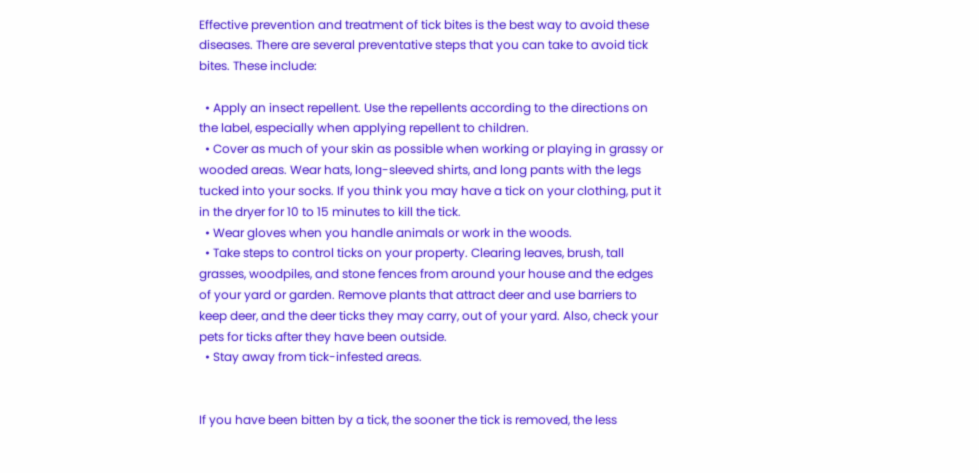Effective prevention and treatment of tick bites is the best way to avoid these diseases. There are several preventative steps that you can take to avoid tick bites. These include:

  • Apply an insect repellent. Use the repellents according to the directions on the label, especially when applying repellent to children.
  • Cover as much of your skin as possible when working or playing in grassy or wooded areas. Wear hats, long-sleeved shirts, and long pants with the legs tucked into your socks. If you think you may have a tick on your clothing, put it in the dryer for 10 to 15 minutes to kill the tick.
  • Wear gloves when you handle animals or work in the woods.
  • Take steps to control ticks on your property. Clearing leaves, brush, tall grasses, woodpiles, and stone fences from around your house and the edges of your yard or garden. Remove plants that attract deer and use barriers to keep deer, and the deer ticks they may carry, out of your yard. Also, check your pets for ticks after they have been outside.
  • Stay away from tick-infested areas.


If you have been bitten by a tick, the sooner the tick is removed, the less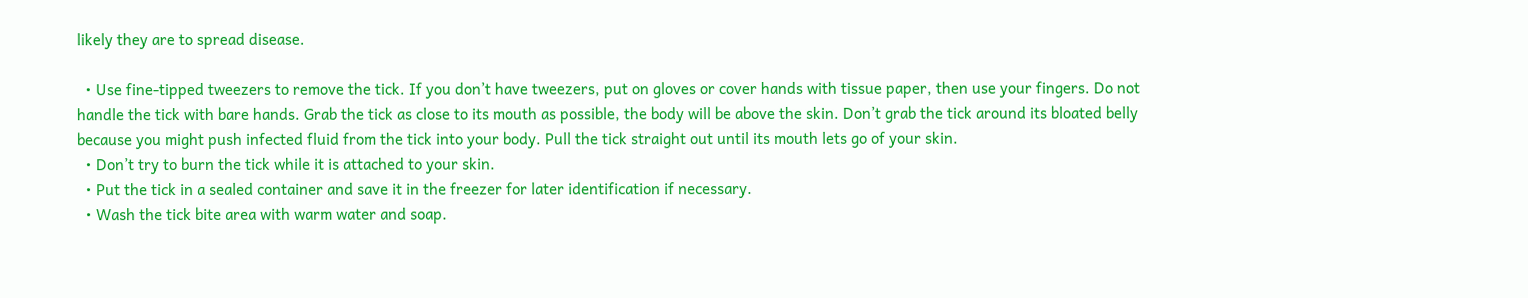likely they are to spread disease.

  • Use fine-tipped tweezers to remove the tick. If you don’t have tweezers, put on gloves or cover hands with tissue paper, then use your fingers. Do not handle the tick with bare hands. Grab the tick as close to its mouth as possible, the body will be above the skin. Don’t grab the tick around its bloated belly because you might push infected fluid from the tick into your body. Pull the tick straight out until its mouth lets go of your skin.
  • Don’t try to burn the tick while it is attached to your skin.
  • Put the tick in a sealed container and save it in the freezer for later identification if necessary.
  • Wash the tick bite area with warm water and soap.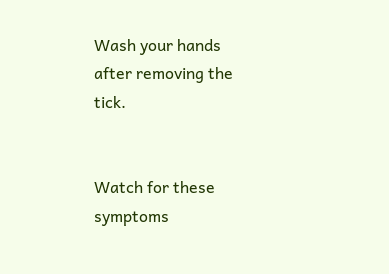Wash your hands after removing the tick.


Watch for these symptoms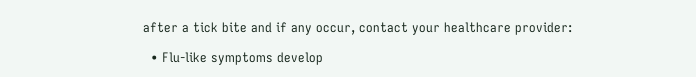after a tick bite and if any occur, contact your healthcare provider:

  • Flu-like symptoms develop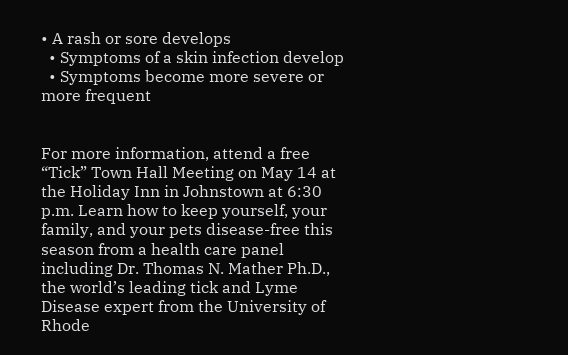• A rash or sore develops
  • Symptoms of a skin infection develop
  • Symptoms become more severe or more frequent


For more information, attend a free “Tick” Town Hall Meeting on May 14 at the Holiday Inn in Johnstown at 6:30 p.m. Learn how to keep yourself, your family, and your pets disease-free this season from a health care panel including Dr. Thomas N. Mather Ph.D., the world’s leading tick and Lyme Disease expert from the University of Rhode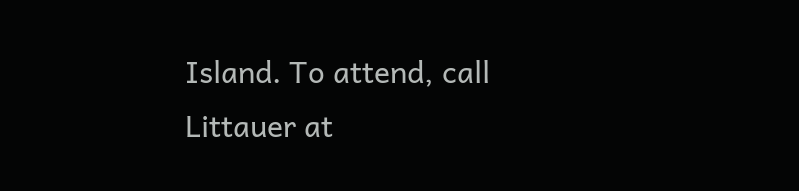Island. To attend, call Littauer at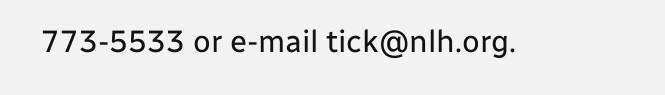773-5533 or e-mail tick@nlh.org.